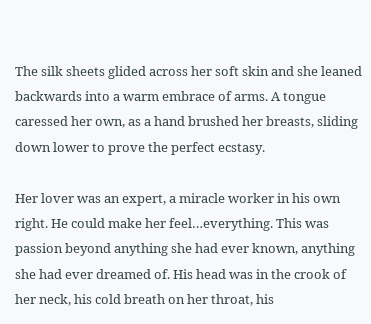The silk sheets glided across her soft skin and she leaned backwards into a warm embrace of arms. A tongue caressed her own, as a hand brushed her breasts, sliding down lower to prove the perfect ecstasy.

Her lover was an expert, a miracle worker in his own right. He could make her feel…everything. This was passion beyond anything she had ever known, anything she had ever dreamed of. His head was in the crook of her neck, his cold breath on her throat, his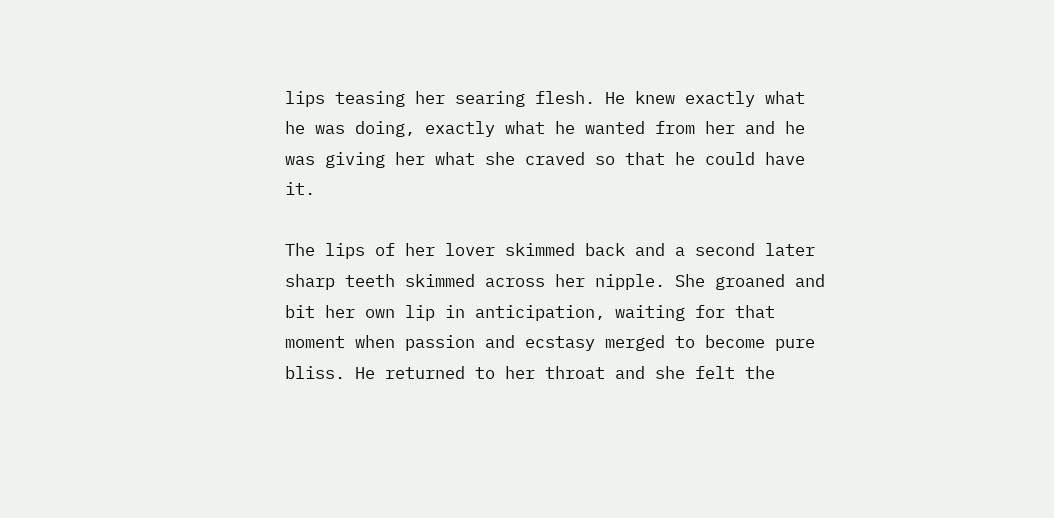lips teasing her searing flesh. He knew exactly what he was doing, exactly what he wanted from her and he was giving her what she craved so that he could have it.

The lips of her lover skimmed back and a second later sharp teeth skimmed across her nipple. She groaned and bit her own lip in anticipation, waiting for that moment when passion and ecstasy merged to become pure bliss. He returned to her throat and she felt the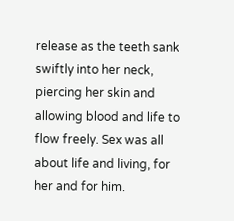release as the teeth sank swiftly into her neck, piercing her skin and allowing blood and life to flow freely. Sex was all about life and living, for her and for him.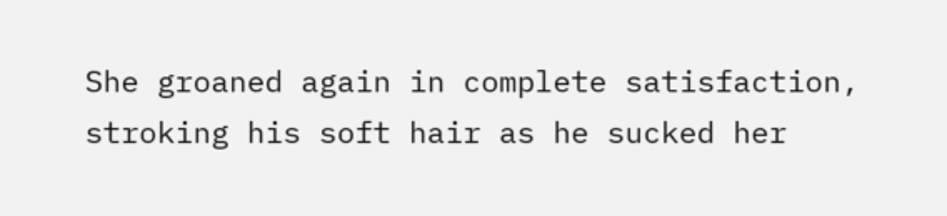She groaned again in complete satisfaction, stroking his soft hair as he sucked her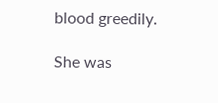blood greedily.

She was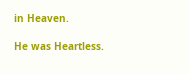in Heaven.

He was Heartless.